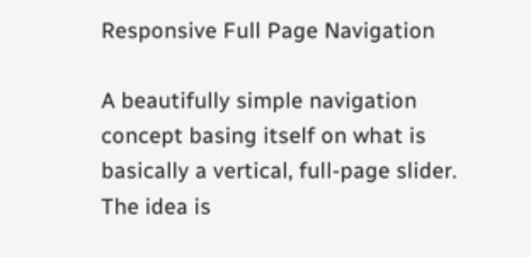Responsive Full Page Navigation

A beautifully simple navigation concept basing itself on what is basically a vertical, full-page slider. The idea is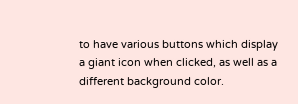to have various buttons which display a giant icon when clicked, as well as a different background color.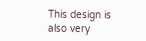This design is also very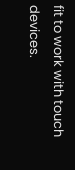fit to work with touch devices.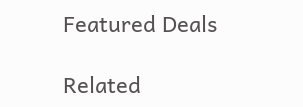Featured Deals

Related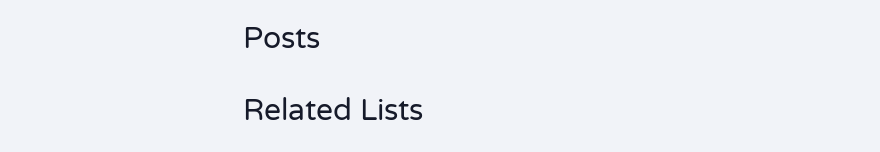Posts

Related Lists